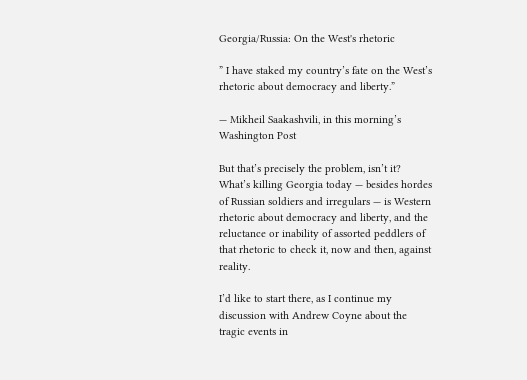Georgia/Russia: On the West's rhetoric

” I have staked my country’s fate on the West’s rhetoric about democracy and liberty.”

— Mikheil Saakashvili, in this morning’s Washington Post

But that’s precisely the problem, isn’t it? What’s killing Georgia today — besides hordes of Russian soldiers and irregulars — is Western rhetoric about democracy and liberty, and the reluctance or inability of assorted peddlers of that rhetoric to check it, now and then, against reality.

I’d like to start there, as I continue my discussion with Andrew Coyne about the tragic events in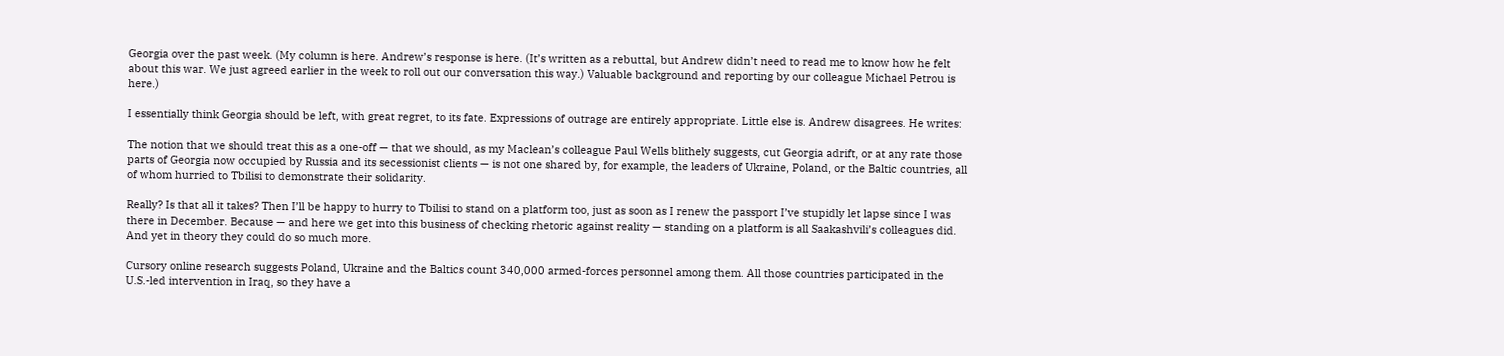Georgia over the past week. (My column is here. Andrew’s response is here. (It’s written as a rebuttal, but Andrew didn’t need to read me to know how he felt about this war. We just agreed earlier in the week to roll out our conversation this way.) Valuable background and reporting by our colleague Michael Petrou is here.)

I essentially think Georgia should be left, with great regret, to its fate. Expressions of outrage are entirely appropriate. Little else is. Andrew disagrees. He writes:

The notion that we should treat this as a one-off — that we should, as my Maclean’s colleague Paul Wells blithely suggests, cut Georgia adrift, or at any rate those parts of Georgia now occupied by Russia and its secessionist clients — is not one shared by, for example, the leaders of Ukraine, Poland, or the Baltic countries, all of whom hurried to Tbilisi to demonstrate their solidarity.

Really? Is that all it takes? Then I’ll be happy to hurry to Tbilisi to stand on a platform too, just as soon as I renew the passport I’ve stupidly let lapse since I was there in December. Because — and here we get into this business of checking rhetoric against reality — standing on a platform is all Saakashvili’s colleagues did. And yet in theory they could do so much more.

Cursory online research suggests Poland, Ukraine and the Baltics count 340,000 armed-forces personnel among them. All those countries participated in the U.S.-led intervention in Iraq, so they have a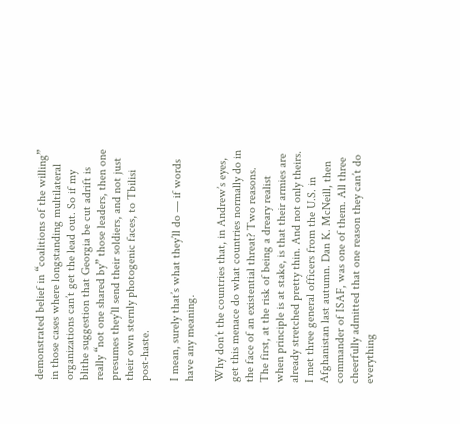demonstrated belief in “coalitions of the willing” in those cases where longstanding multilateral organizations can’t get the lead out. So if my blithe suggestion that Georgia be cut adrift is really “not one shared by” those leaders, then one presumes they’ll send their soldiers, and not just their own sternly photogenic faces, to Tbilisi post-haste.

I mean, surely that’s what they’ll do — if words have any meaning.

Why don’t the countries that, in Andrew’s eyes, get this menace do what countries normally do in the face of an existential threat? Two reasons. The first, at the risk of being a dreary realist when principle is at stake, is that their armies are already stretched pretty thin. And not only theirs. I met three general officers from the U.S. in Afghanistan last autumn. Dan K. McNeill, then commander of ISAF, was one of them. All three cheerfully admitted that one reason they can’t do everything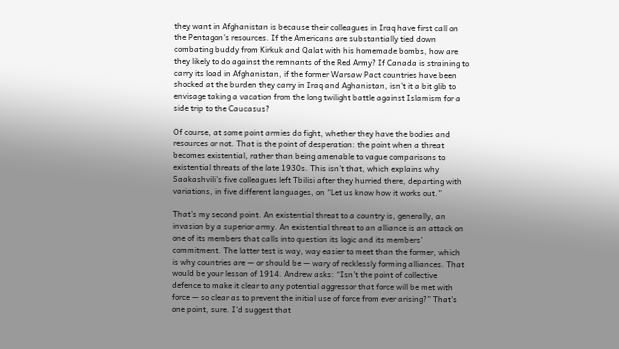they want in Afghanistan is because their colleagues in Iraq have first call on the Pentagon’s resources. If the Americans are substantially tied down combating buddy from Kirkuk and Qalat with his homemade bombs, how are they likely to do against the remnants of the Red Army? If Canada is straining to carry its load in Afghanistan, if the former Warsaw Pact countries have been shocked at the burden they carry in Iraq and Aghanistan, isn’t it a bit glib to envisage taking a vacation from the long twilight battle against Islamism for a side trip to the Caucasus?

Of course, at some point armies do fight, whether they have the bodies and resources or not. That is the point of desperation: the point when a threat becomes existential, rather than being amenable to vague comparisons to existential threats of the late 1930s. This isn’t that, which explains why Saakashvili’s five colleagues left Tbilisi after they hurried there, departing with variations, in five different languages, on “Let us know how it works out.”

That’s my second point. An existential threat to a country is, generally, an invasion by a superior army. An existential threat to an alliance is an attack on one of its members that calls into question its logic and its members’ commitment. The latter test is way, way easier to meet than the former, which is why countries are — or should be — wary of recklessly forming alliances. That would be your lesson of 1914. Andrew asks: “Isn’t the point of collective defence to make it clear to any potential aggressor that force will be met with force — so clear as to prevent the initial use of force from ever arising?” That’s one point, sure. I’d suggest that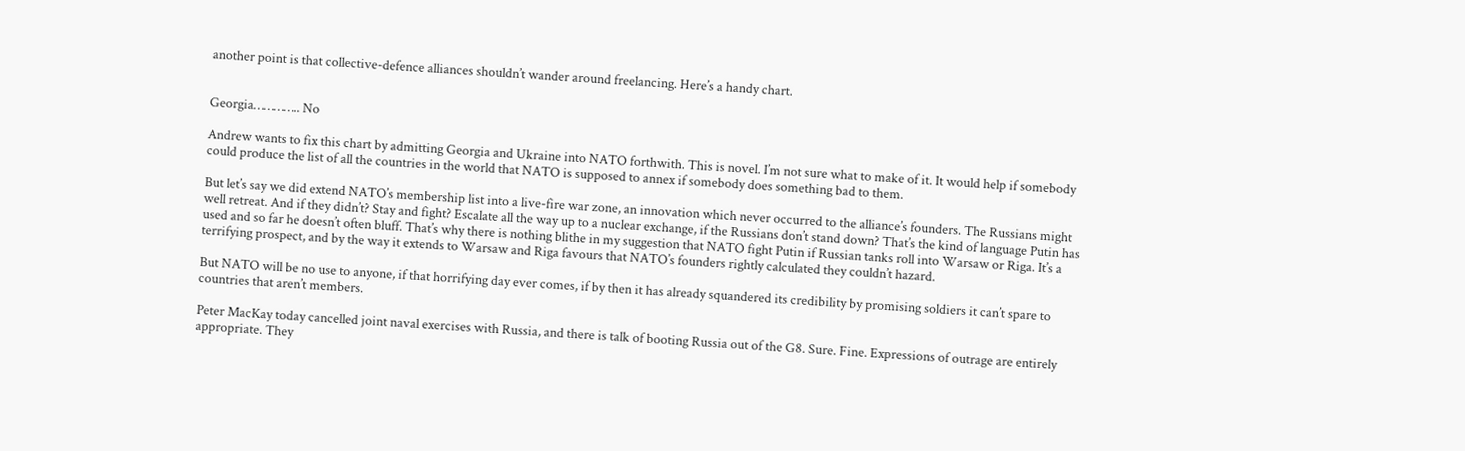another point is that collective-defence alliances shouldn’t wander around freelancing. Here’s a handy chart.


Georgia………….. No

Andrew wants to fix this chart by admitting Georgia and Ukraine into NATO forthwith. This is novel. I’m not sure what to make of it. It would help if somebody could produce the list of all the countries in the world that NATO is supposed to annex if somebody does something bad to them.

But let’s say we did extend NATO’s membership list into a live-fire war zone, an innovation which never occurred to the alliance’s founders. The Russians might well retreat. And if they didn’t? Stay and fight? Escalate all the way up to a nuclear exchange, if the Russians don’t stand down? That’s the kind of language Putin has used and so far he doesn’t often bluff. That’s why there is nothing blithe in my suggestion that NATO fight Putin if Russian tanks roll into Warsaw or Riga. It’s a terrifying prospect, and by the way it extends to Warsaw and Riga favours that NATO’s founders rightly calculated they couldn’t hazard.

But NATO will be no use to anyone, if that horrifying day ever comes, if by then it has already squandered its credibility by promising soldiers it can’t spare to countries that aren’t members.

Peter MacKay today cancelled joint naval exercises with Russia, and there is talk of booting Russia out of the G8. Sure. Fine. Expressions of outrage are entirely appropriate. They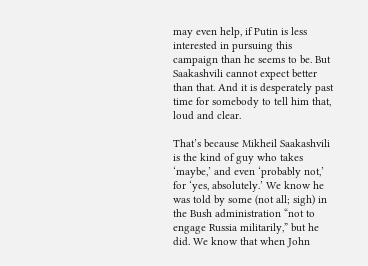may even help, if Putin is less interested in pursuing this campaign than he seems to be. But Saakashvili cannot expect better than that. And it is desperately past time for somebody to tell him that, loud and clear.

That’s because Mikheil Saakashvili is the kind of guy who takes ‘maybe,’ and even ‘probably not,’ for ‘yes, absolutely.’ We know he was told by some (not all; sigh) in the Bush administration “not to engage Russia militarily,” but he did. We know that when John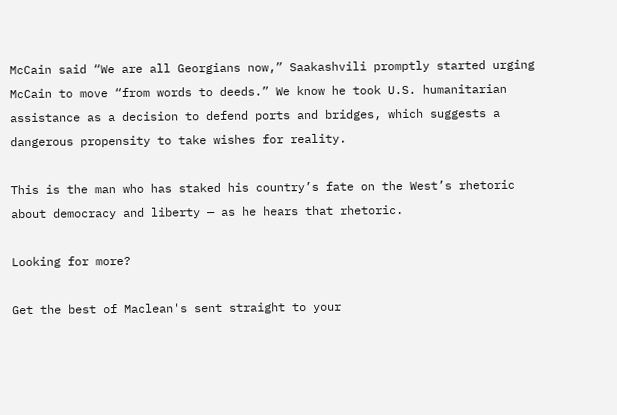McCain said “We are all Georgians now,” Saakashvili promptly started urging McCain to move “from words to deeds.” We know he took U.S. humanitarian assistance as a decision to defend ports and bridges, which suggests a dangerous propensity to take wishes for reality.

This is the man who has staked his country’s fate on the West’s rhetoric about democracy and liberty — as he hears that rhetoric.

Looking for more?

Get the best of Maclean's sent straight to your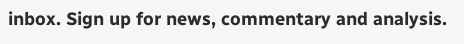inbox. Sign up for news, commentary and analysis.